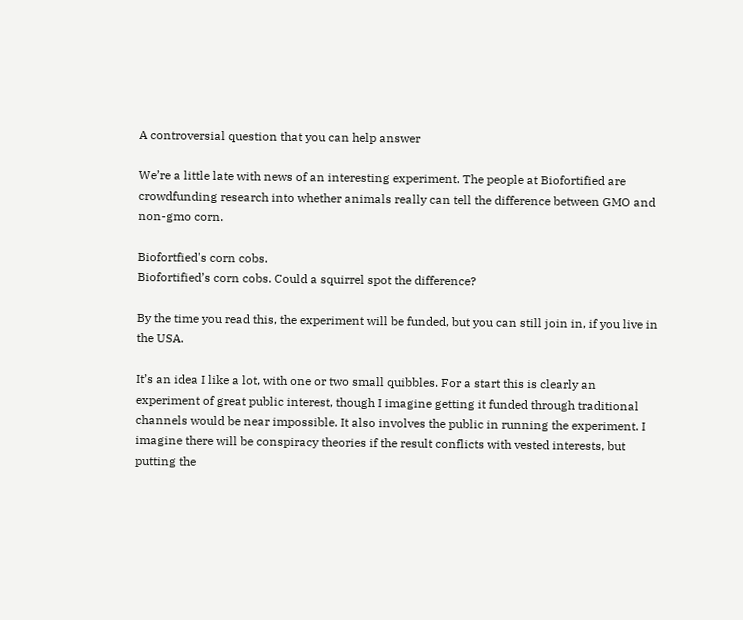A controversial question that you can help answer

We’re a little late with news of an interesting experiment. The people at Biofortified are crowdfunding research into whether animals really can tell the difference between GMO and non-gmo corn.

Biofortfied's corn cobs.
Biofortified’s corn cobs. Could a squirrel spot the difference?

By the time you read this, the experiment will be funded, but you can still join in, if you live in the USA.

It’s an idea I like a lot, with one or two small quibbles. For a start this is clearly an experiment of great public interest, though I imagine getting it funded through traditional channels would be near impossible. It also involves the public in running the experiment. I imagine there will be conspiracy theories if the result conflicts with vested interests, but putting the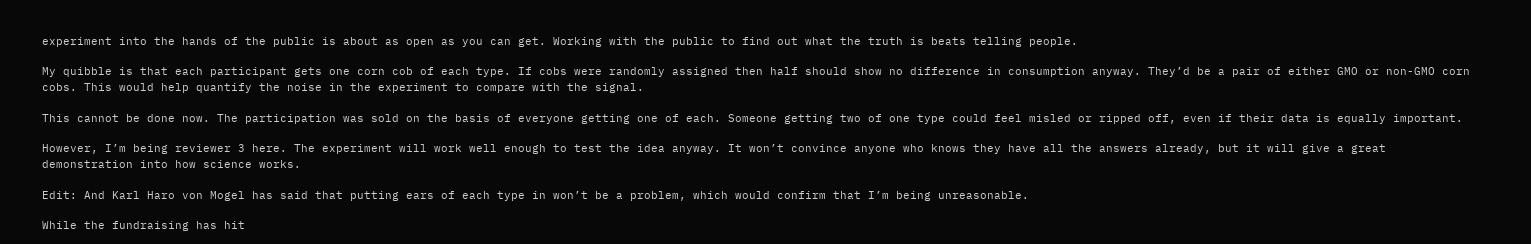experiment into the hands of the public is about as open as you can get. Working with the public to find out what the truth is beats telling people.

My quibble is that each participant gets one corn cob of each type. If cobs were randomly assigned then half should show no difference in consumption anyway. They’d be a pair of either GMO or non-GMO corn cobs. This would help quantify the noise in the experiment to compare with the signal.

This cannot be done now. The participation was sold on the basis of everyone getting one of each. Someone getting two of one type could feel misled or ripped off, even if their data is equally important.

However, I’m being reviewer 3 here. The experiment will work well enough to test the idea anyway. It won’t convince anyone who knows they have all the answers already, but it will give a great demonstration into how science works.

Edit: And Karl Haro von Mogel has said that putting ears of each type in won’t be a problem, which would confirm that I’m being unreasonable.

While the fundraising has hit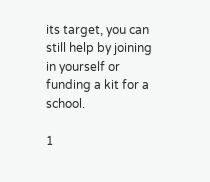its target, you can still help by joining in yourself or funding a kit for a school.

1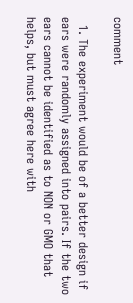comment

  1. The experiment would be of a better design if ears were randomly assigned into pairs. If the two ears cannot be identified as to NON or GMO that helps, but must agree here with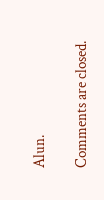Alun.

Comments are closed.